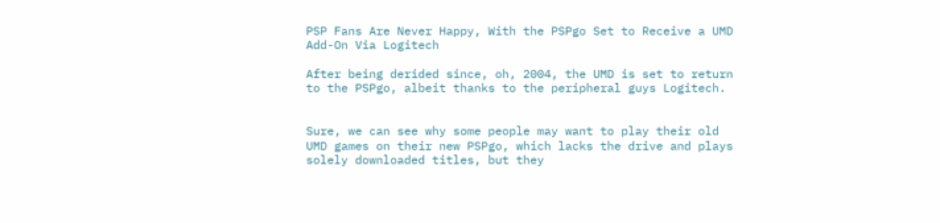PSP Fans Are Never Happy, With the PSPgo Set to Receive a UMD Add-On Via Logitech

After being derided since, oh, 2004, the UMD is set to return to the PSPgo, albeit thanks to the peripheral guys Logitech.


Sure, we can see why some people may want to play their old UMD games on their new PSPgo, which lacks the drive and plays solely downloaded titles, but they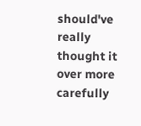should've really thought it over more carefully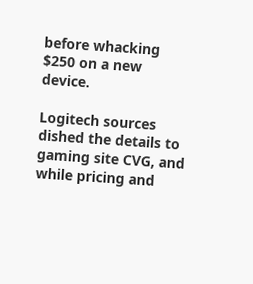before whacking $250 on a new device.

Logitech sources dished the details to gaming site CVG, and while pricing and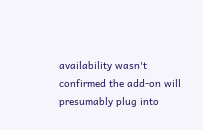availability wasn't confirmed the add-on will presumably plug into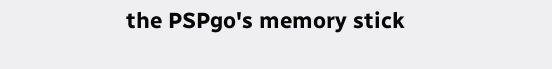the PSPgo's memory stick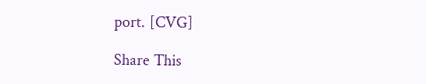port. [CVG]

Share This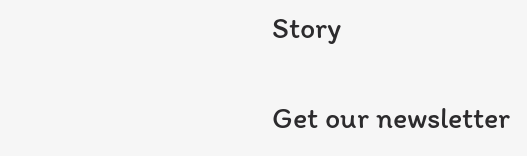Story

Get our newsletter